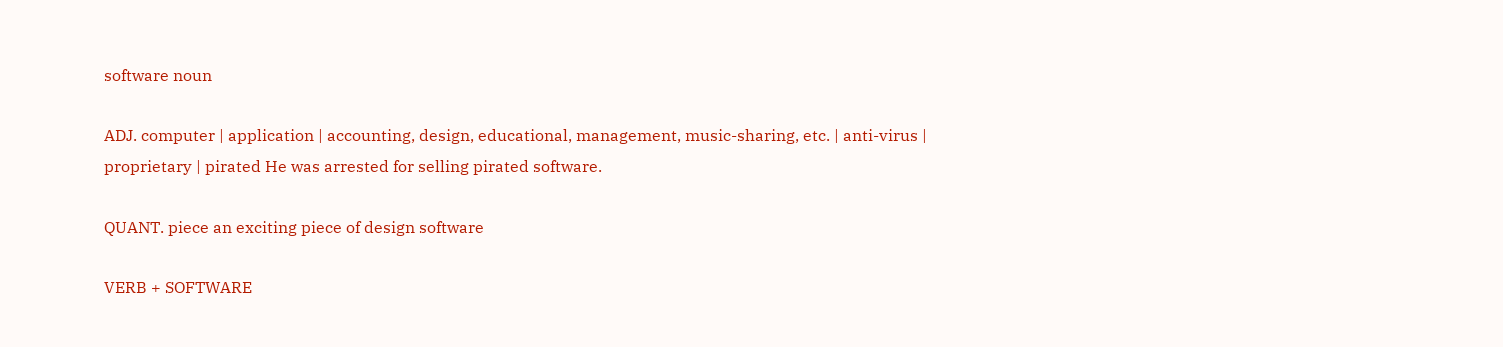software noun

ADJ. computer | application | accounting, design, educational, management, music-sharing, etc. | anti-virus | proprietary | pirated He was arrested for selling pirated software.

QUANT. piece an exciting piece of design software

VERB + SOFTWARE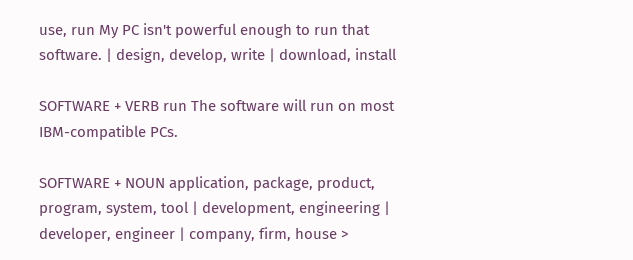use, run My PC isn't powerful enough to run that software. | design, develop, write | download, install

SOFTWARE + VERB run The software will run on most IBM-compatible PCs.

SOFTWARE + NOUN application, package, product, program, system, tool | development, engineering | developer, engineer | company, firm, house >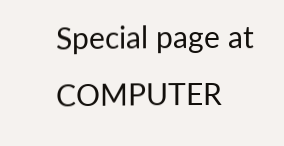Special page at COMPUTER